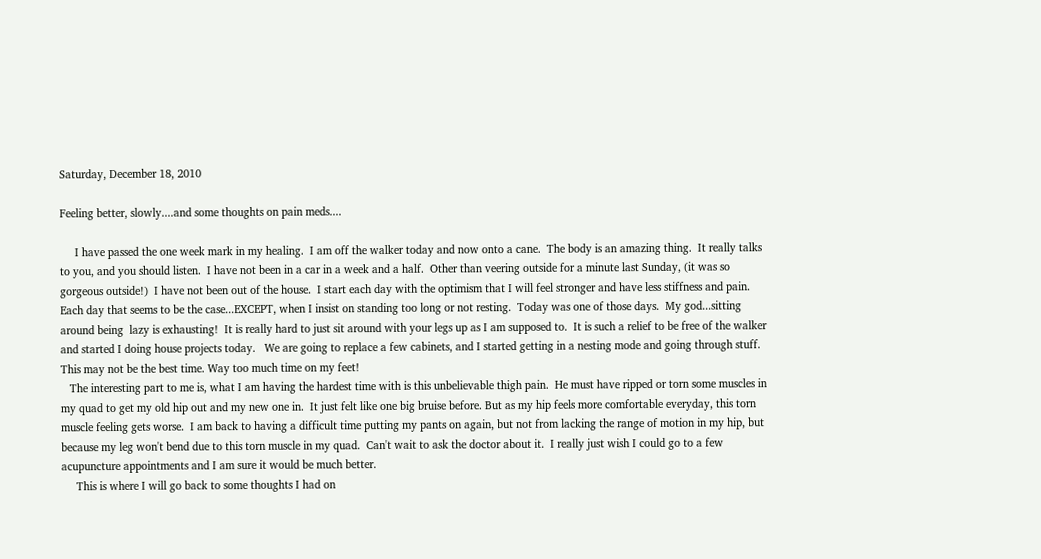Saturday, December 18, 2010

Feeling better, slowly....and some thoughts on pain meds....

     I have passed the one week mark in my healing.  I am off the walker today and now onto a cane.  The body is an amazing thing.  It really talks to you, and you should listen.  I have not been in a car in a week and a half.  Other than veering outside for a minute last Sunday, (it was so gorgeous outside!)  I have not been out of the house.  I start each day with the optimism that I will feel stronger and have less stiffness and pain.  Each day that seems to be the case...EXCEPT, when I insist on standing too long or not resting.  Today was one of those days.  My god...sitting around being  lazy is exhausting!  It is really hard to just sit around with your legs up as I am supposed to.  It is such a relief to be free of the walker and started I doing house projects today.   We are going to replace a few cabinets, and I started getting in a nesting mode and going through stuff.  This may not be the best time. Way too much time on my feet!
   The interesting part to me is, what I am having the hardest time with is this unbelievable thigh pain.  He must have ripped or torn some muscles in my quad to get my old hip out and my new one in.  It just felt like one big bruise before. But as my hip feels more comfortable everyday, this torn muscle feeling gets worse.  I am back to having a difficult time putting my pants on again, but not from lacking the range of motion in my hip, but because my leg won't bend due to this torn muscle in my quad.  Can't wait to ask the doctor about it.  I really just wish I could go to a few acupuncture appointments and I am sure it would be much better.
     This is where I will go back to some thoughts I had on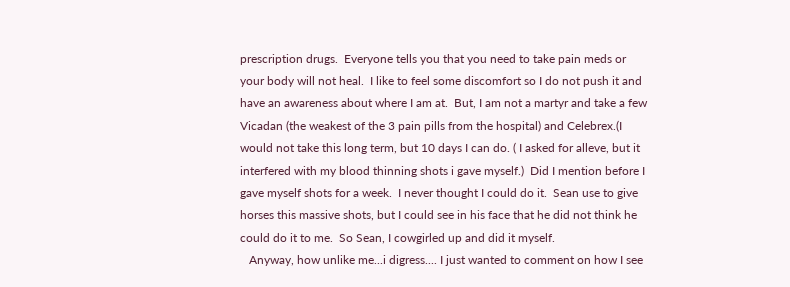prescription drugs.  Everyone tells you that you need to take pain meds or your body will not heal.  I like to feel some discomfort so I do not push it and have an awareness about where I am at.  But, I am not a martyr and take a few Vicadan (the weakest of the 3 pain pills from the hospital) and Celebrex.(I would not take this long term, but 10 days I can do. ( I asked for alleve, but it interfered with my blood thinning shots i gave myself.)  Did I mention before I gave myself shots for a week.  I never thought I could do it.  Sean use to give horses this massive shots, but I could see in his face that he did not think he could do it to me.  So Sean, I cowgirled up and did it myself.
   Anyway, how unlike me...i digress.... I just wanted to comment on how I see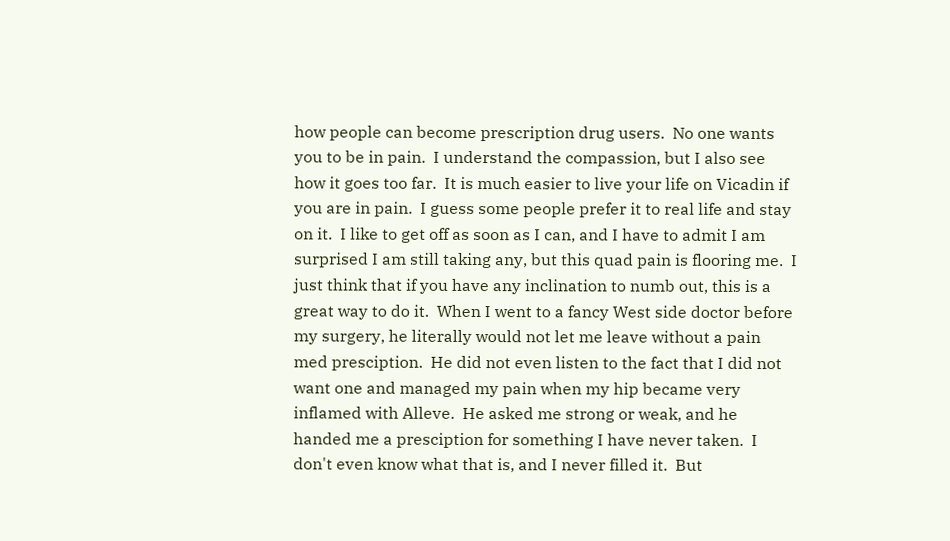how people can become prescription drug users.  No one wants you to be in pain.  I understand the compassion, but I also see how it goes too far.  It is much easier to live your life on Vicadin if you are in pain.  I guess some people prefer it to real life and stay on it.  I like to get off as soon as I can, and I have to admit I am surprised I am still taking any, but this quad pain is flooring me.  I just think that if you have any inclination to numb out, this is a great way to do it.  When I went to a fancy West side doctor before my surgery, he literally would not let me leave without a pain med presciption.  He did not even listen to the fact that I did not want one and managed my pain when my hip became very inflamed with Alleve.  He asked me strong or weak, and he handed me a presciption for something I have never taken.  I don't even know what that is, and I never filled it.  But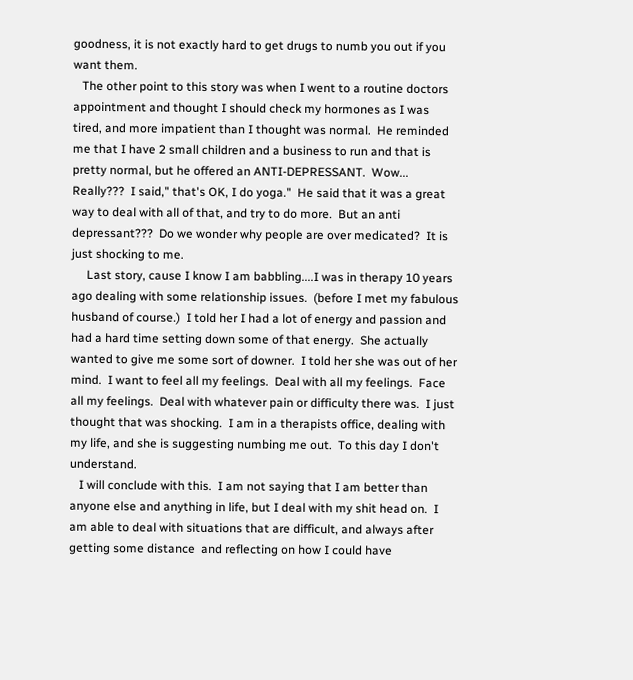goodness, it is not exactly hard to get drugs to numb you out if you want them.
   The other point to this story was when I went to a routine doctors appointment and thought I should check my hormones as I was tired, and more impatient than I thought was normal.  He reminded me that I have 2 small children and a business to run and that is pretty normal, but he offered an ANTI-DEPRESSANT.  Wow... Really???  I said," that's OK, I do yoga."  He said that it was a great way to deal with all of that, and try to do more.  But an anti depressant???  Do we wonder why people are over medicated?  It is just shocking to me.
     Last story, cause I know I am babbling....I was in therapy 10 years ago dealing with some relationship issues.  (before I met my fabulous husband of course.)  I told her I had a lot of energy and passion and had a hard time setting down some of that energy.  She actually wanted to give me some sort of downer.  I told her she was out of her mind.  I want to feel all my feelings.  Deal with all my feelings.  Face all my feelings.  Deal with whatever pain or difficulty there was.  I just thought that was shocking.  I am in a therapists office, dealing with my life, and she is suggesting numbing me out.  To this day I don't understand.
   I will conclude with this.  I am not saying that I am better than anyone else and anything in life, but I deal with my shit head on.  I am able to deal with situations that are difficult, and always after getting some distance  and reflecting on how I could have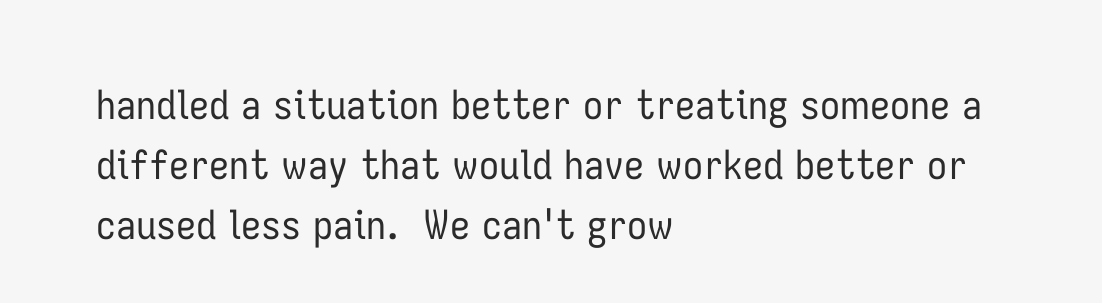handled a situation better or treating someone a different way that would have worked better or caused less pain.  We can't grow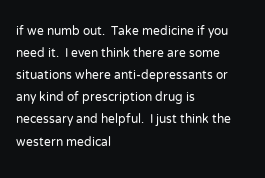if we numb out.  Take medicine if you need it.  I even think there are some situations where anti-depressants or any kind of prescription drug is necessary and helpful.  I just think the western medical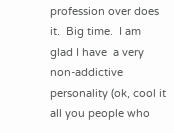profession over does it.  Big time.  I am glad I have  a very non-addictive personality (ok, cool it all you people who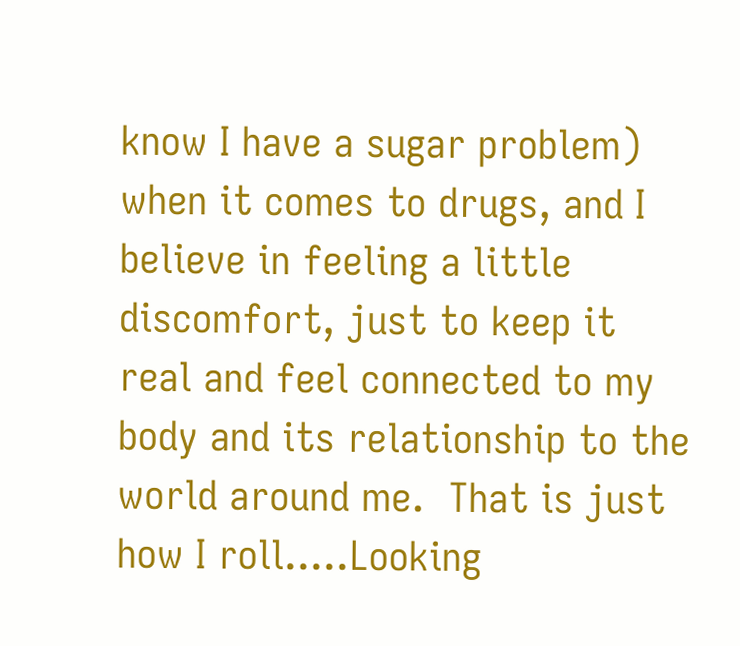know I have a sugar problem) when it comes to drugs, and I believe in feeling a little discomfort, just to keep it real and feel connected to my body and its relationship to the world around me.  That is just how I roll.....Looking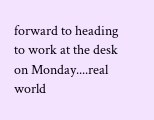forward to heading to work at the desk on Monday....real world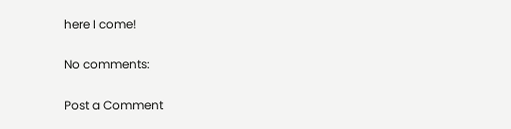here I come!

No comments:

Post a Comment